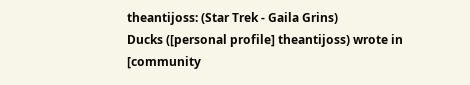theantijoss: (Star Trek - Gaila Grins)
Ducks ([personal profile] theantijoss) wrote in [community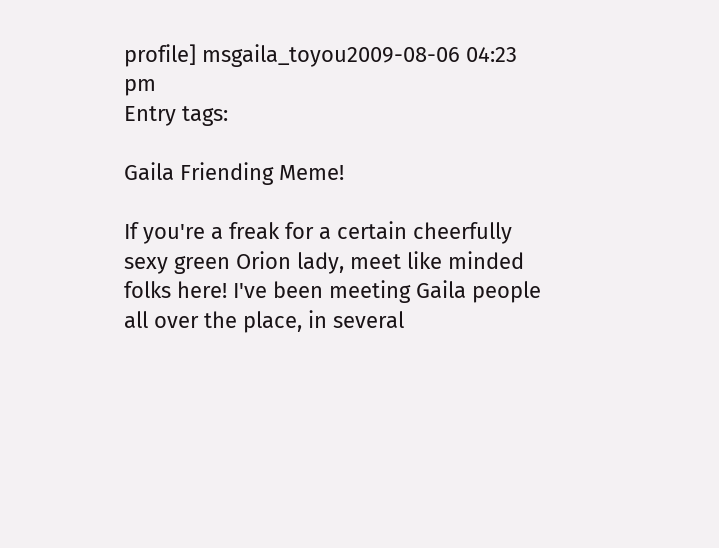profile] msgaila_toyou2009-08-06 04:23 pm
Entry tags:

Gaila Friending Meme!

If you're a freak for a certain cheerfully sexy green Orion lady, meet like minded folks here! I've been meeting Gaila people all over the place, in several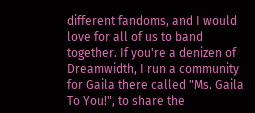different fandoms, and I would love for all of us to band together. If you're a denizen of Dreamwidth, I run a community for Gaila there called "Ms. Gaila To You!", to share the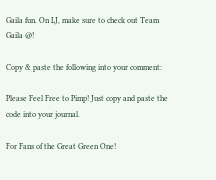Gaila fun. On LJ, make sure to check out Team Gaila @!

Copy & paste the following into your comment:

Please Feel Free to Pimp! Just copy and paste the code into your journal.

For Fans of the Great Green One!